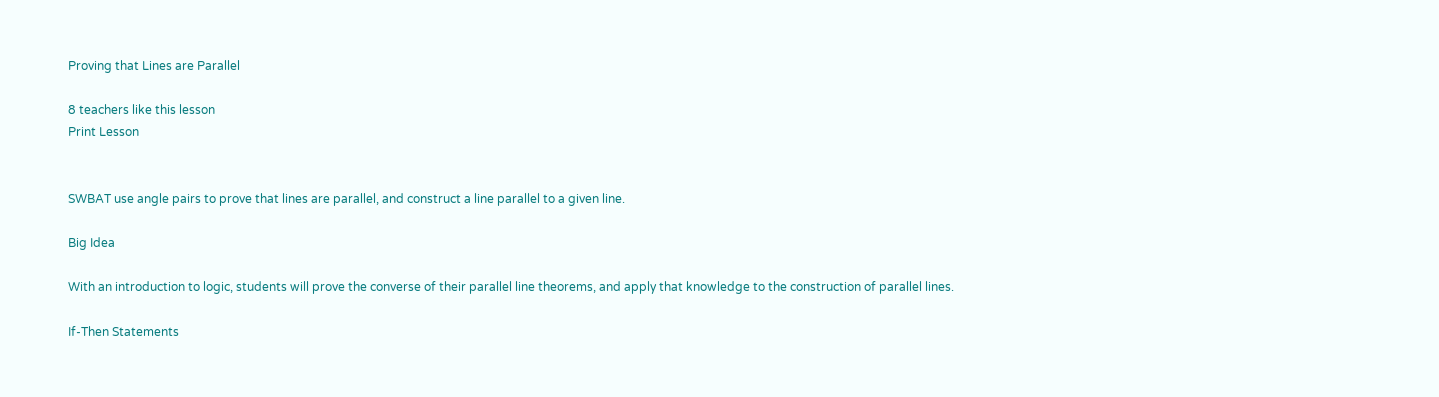Proving that Lines are Parallel

8 teachers like this lesson
Print Lesson


SWBAT use angle pairs to prove that lines are parallel, and construct a line parallel to a given line.

Big Idea

With an introduction to logic, students will prove the converse of their parallel line theorems, and apply that knowledge to the construction of parallel lines.

If-Then Statements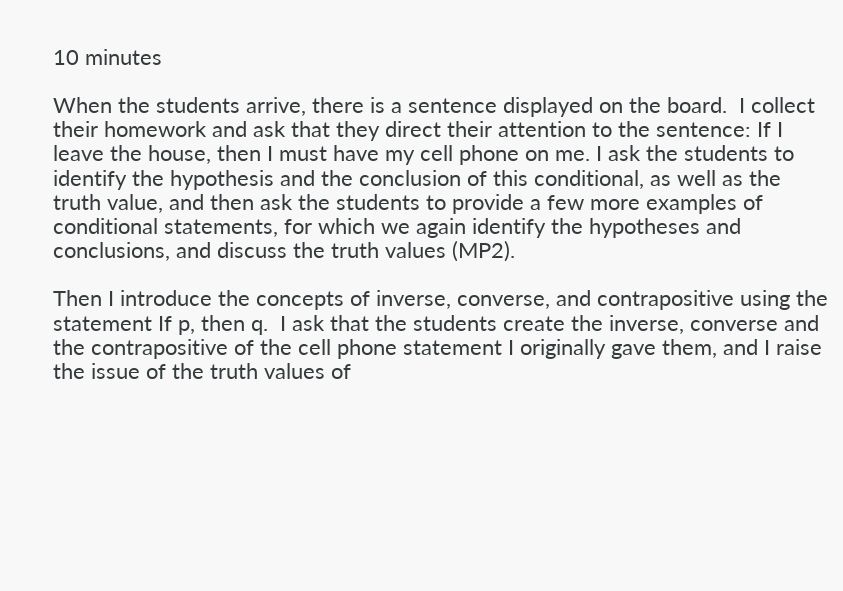10 minutes

When the students arrive, there is a sentence displayed on the board.  I collect their homework and ask that they direct their attention to the sentence: If I leave the house, then I must have my cell phone on me. I ask the students to identify the hypothesis and the conclusion of this conditional, as well as the truth value, and then ask the students to provide a few more examples of conditional statements, for which we again identify the hypotheses and conclusions, and discuss the truth values (MP2).

Then I introduce the concepts of inverse, converse, and contrapositive using the statement If p, then q.  I ask that the students create the inverse, converse and the contrapositive of the cell phone statement I originally gave them, and I raise the issue of the truth values of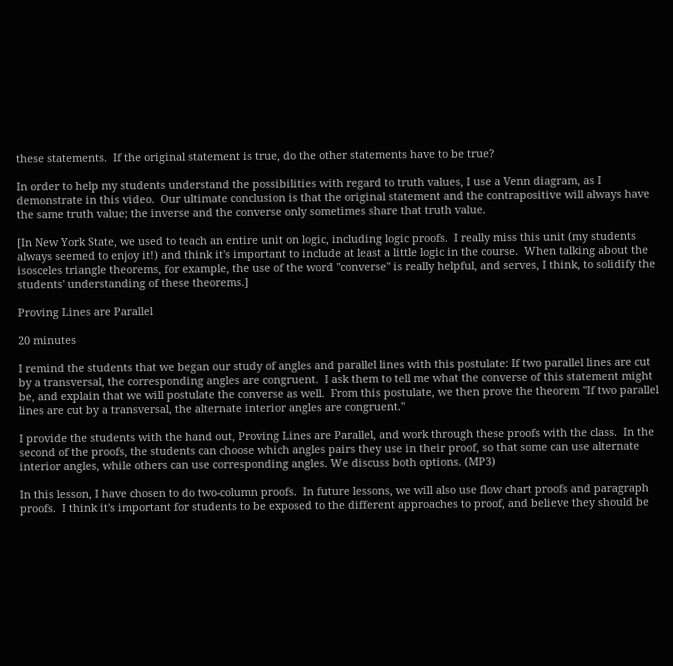these statements.  If the original statement is true, do the other statements have to be true?

In order to help my students understand the possibilities with regard to truth values, I use a Venn diagram, as I demonstrate in this video.  Our ultimate conclusion is that the original statement and the contrapositive will always have the same truth value; the inverse and the converse only sometimes share that truth value.

[In New York State, we used to teach an entire unit on logic, including logic proofs.  I really miss this unit (my students always seemed to enjoy it!) and think it's important to include at least a little logic in the course.  When talking about the isosceles triangle theorems, for example, the use of the word "converse" is really helpful, and serves, I think, to solidify the students' understanding of these theorems.]

Proving Lines are Parallel

20 minutes

I remind the students that we began our study of angles and parallel lines with this postulate: If two parallel lines are cut by a transversal, the corresponding angles are congruent.  I ask them to tell me what the converse of this statement might be, and explain that we will postulate the converse as well.  From this postulate, we then prove the theorem "If two parallel lines are cut by a transversal, the alternate interior angles are congruent."

I provide the students with the hand out, Proving Lines are Parallel, and work through these proofs with the class.  In the second of the proofs, the students can choose which angles pairs they use in their proof, so that some can use alternate interior angles, while others can use corresponding angles. We discuss both options. (MP3)

In this lesson, I have chosen to do two-column proofs.  In future lessons, we will also use flow chart proofs and paragraph proofs.  I think it's important for students to be exposed to the different approaches to proof, and believe they should be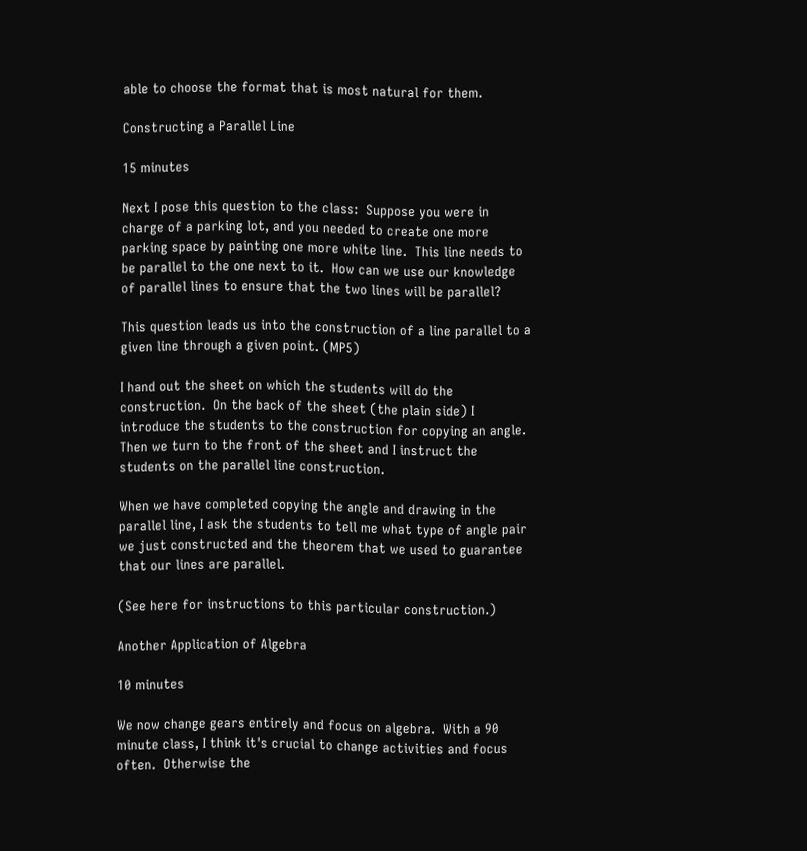able to choose the format that is most natural for them.

Constructing a Parallel Line

15 minutes

Next I pose this question to the class:  Suppose you were in charge of a parking lot, and you needed to create one more parking space by painting one more white line.  This line needs to be parallel to the one next to it.  How can we use our knowledge of parallel lines to ensure that the two lines will be parallel?

This question leads us into the construction of a line parallel to a given line through a given point. (MP5)

I hand out the sheet on which the students will do the construction.  On the back of the sheet (the plain side) I introduce the students to the construction for copying an angle.  Then we turn to the front of the sheet and I instruct the students on the parallel line construction.

When we have completed copying the angle and drawing in the parallel line, I ask the students to tell me what type of angle pair we just constructed and the theorem that we used to guarantee that our lines are parallel.

(See here for instructions to this particular construction.)

Another Application of Algebra

10 minutes

We now change gears entirely and focus on algebra.  With a 90 minute class, I think it's crucial to change activities and focus often.  Otherwise the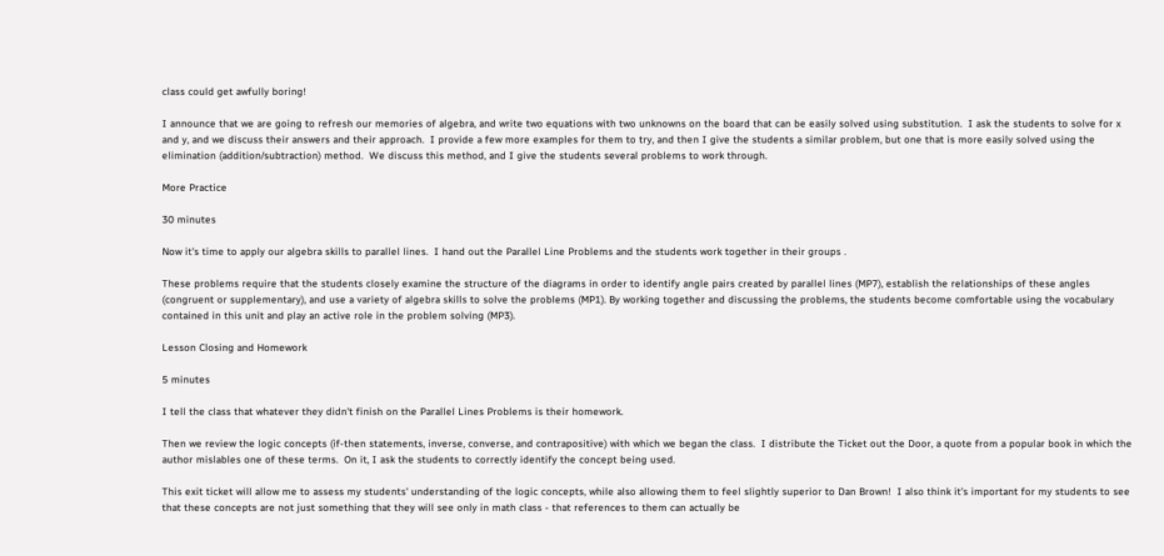class could get awfully boring!

I announce that we are going to refresh our memories of algebra, and write two equations with two unknowns on the board that can be easily solved using substitution.  I ask the students to solve for x and y, and we discuss their answers and their approach.  I provide a few more examples for them to try, and then I give the students a similar problem, but one that is more easily solved using the elimination (addition/subtraction) method.  We discuss this method, and I give the students several problems to work through.

More Practice

30 minutes

Now it's time to apply our algebra skills to parallel lines.  I hand out the Parallel Line Problems and the students work together in their groups .

These problems require that the students closely examine the structure of the diagrams in order to identify angle pairs created by parallel lines (MP7), establish the relationships of these angles (congruent or supplementary), and use a variety of algebra skills to solve the problems (MP1). By working together and discussing the problems, the students become comfortable using the vocabulary contained in this unit and play an active role in the problem solving (MP3).

Lesson Closing and Homework

5 minutes

I tell the class that whatever they didn't finish on the Parallel Lines Problems is their homework.

Then we review the logic concepts (if-then statements, inverse, converse, and contrapositive) with which we began the class.  I distribute the Ticket out the Door, a quote from a popular book in which the author mislables one of these terms.  On it, I ask the students to correctly identify the concept being used.

This exit ticket will allow me to assess my students' understanding of the logic concepts, while also allowing them to feel slightly superior to Dan Brown!  I also think it's important for my students to see that these concepts are not just something that they will see only in math class - that references to them can actually be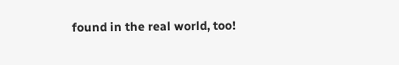found in the real world, too!